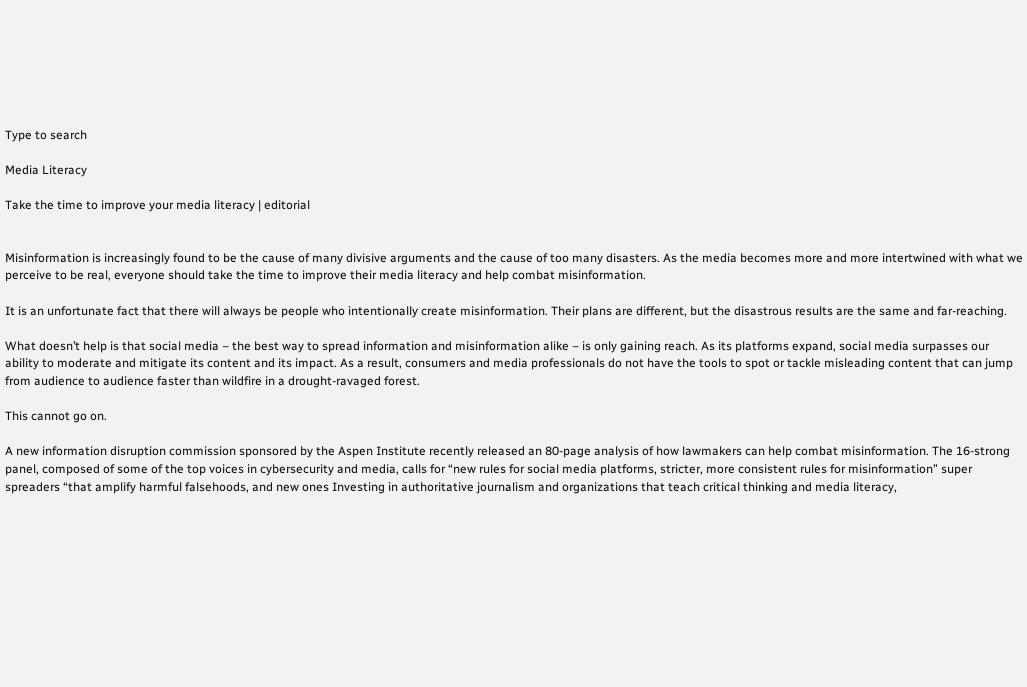Type to search

Media Literacy

Take the time to improve your media literacy | editorial


Misinformation is increasingly found to be the cause of many divisive arguments and the cause of too many disasters. As the media becomes more and more intertwined with what we perceive to be real, everyone should take the time to improve their media literacy and help combat misinformation.

It is an unfortunate fact that there will always be people who intentionally create misinformation. Their plans are different, but the disastrous results are the same and far-reaching.

What doesn’t help is that social media – the best way to spread information and misinformation alike – is only gaining reach. As its platforms expand, social media surpasses our ability to moderate and mitigate its content and its impact. As a result, consumers and media professionals do not have the tools to spot or tackle misleading content that can jump from audience to audience faster than wildfire in a drought-ravaged forest.

This cannot go on.

A new information disruption commission sponsored by the Aspen Institute recently released an 80-page analysis of how lawmakers can help combat misinformation. The 16-strong panel, composed of some of the top voices in cybersecurity and media, calls for “new rules for social media platforms, stricter, more consistent rules for misinformation” super spreaders “that amplify harmful falsehoods, and new ones Investing in authoritative journalism and organizations that teach critical thinking and media literacy,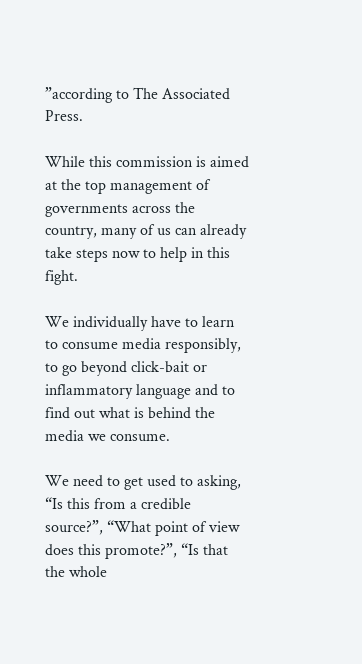”according to The Associated Press.

While this commission is aimed at the top management of governments across the country, many of us can already take steps now to help in this fight.

We individually have to learn to consume media responsibly, to go beyond click-bait or inflammatory language and to find out what is behind the media we consume.

We need to get used to asking, “Is this from a credible source?”, “What point of view does this promote?”, “Is that the whole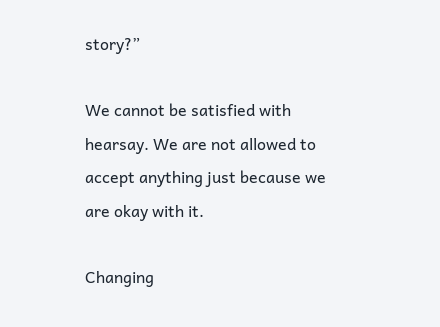story?”

We cannot be satisfied with hearsay. We are not allowed to accept anything just because we are okay with it.

Changing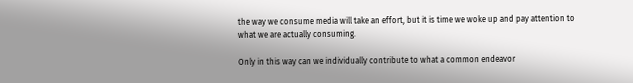the way we consume media will take an effort, but it is time we woke up and pay attention to what we are actually consuming.

Only in this way can we individually contribute to what a common endeavor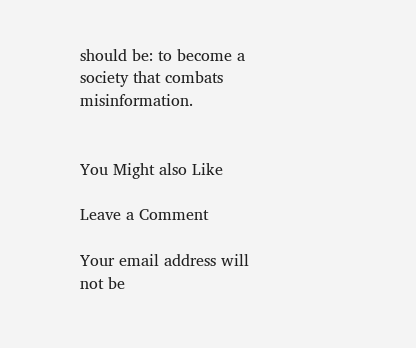should be: to become a society that combats misinformation.


You Might also Like

Leave a Comment

Your email address will not be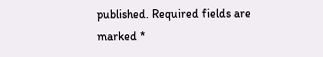published. Required fields are marked *